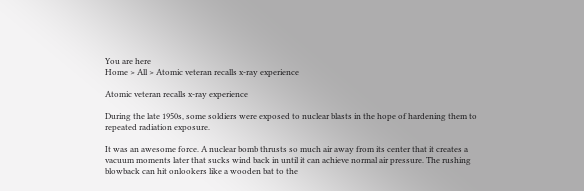You are here
Home > All > Atomic veteran recalls x-ray experience

Atomic veteran recalls x-ray experience

During the late 1950s, some soldiers were exposed to nuclear blasts in the hope of hardening them to repeated radiation exposure.

It was an awesome force. A nuclear bomb thrusts so much air away from its center that it creates a vacuum moments later that sucks wind back in until it can achieve normal air pressure. The rushing blowback can hit onlookers like a wooden bat to the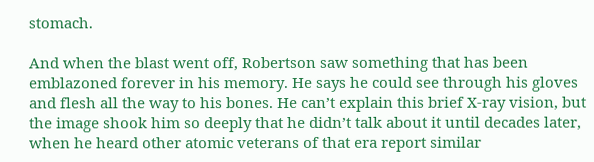stomach.

And when the blast went off, Robertson saw something that has been emblazoned forever in his memory. He says he could see through his gloves and flesh all the way to his bones. He can’t explain this brief X-ray vision, but the image shook him so deeply that he didn’t talk about it until decades later, when he heard other atomic veterans of that era report similar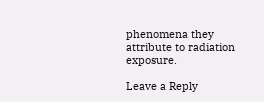phenomena they attribute to radiation exposure.

Leave a Reply